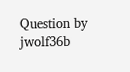Question by  jwolf36b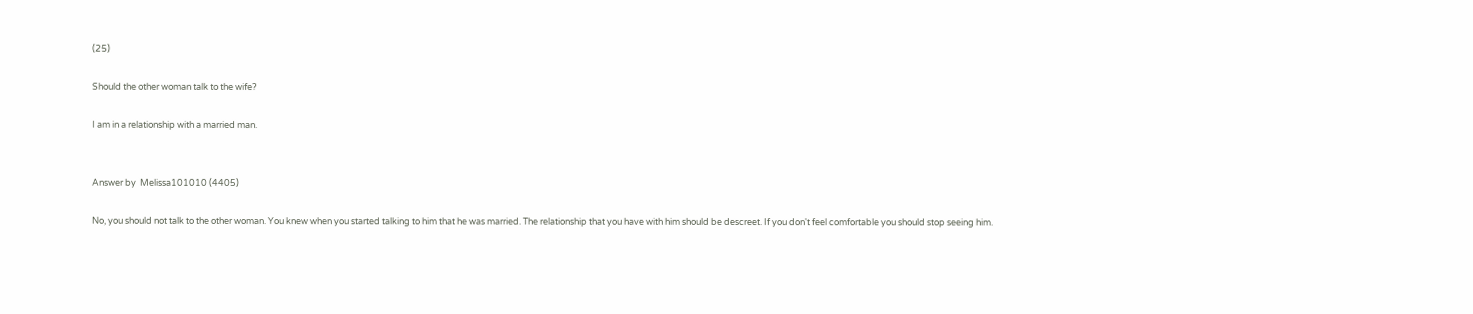(25)

Should the other woman talk to the wife?

I am in a relationship with a married man.


Answer by  Melissa101010 (4405)

No, you should not talk to the other woman. You knew when you started talking to him that he was married. The relationship that you have with him should be descreet. If you don't feel comfortable you should stop seeing him.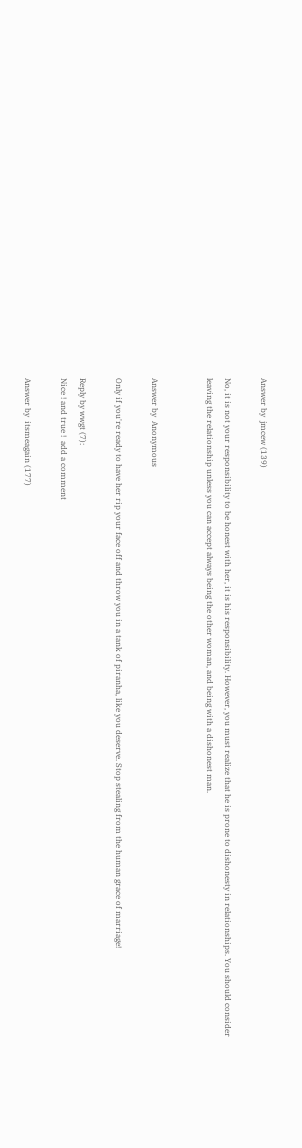Answer by  jmcew (139)

No, it is not your responsibility to be honest with her, it is his responsibility. However, you must realize that he is prone to dishonesty in relationships. You should consider leaving the relationship unless you can accept always being the other woman, and being with a dishonest man.


Answer by  Anonymous

Only if you're ready to have her rip your face off and throw you in a tank of piranha, like you deserve. Stop stealing from the human grace of marriage!

Reply by wwgt (7):
Nice ! and true !  add a comment

Answer by  itsmeagain (177)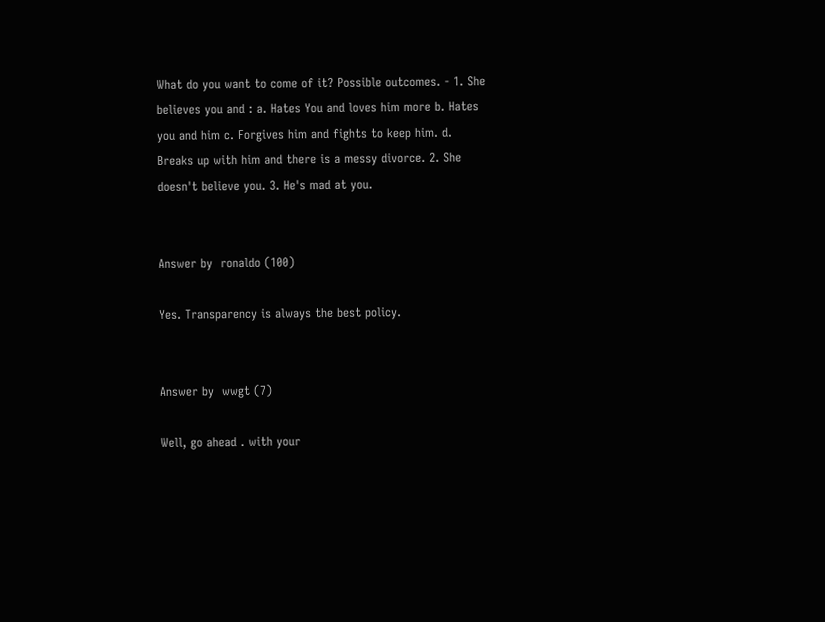What do you want to come of it? Possible outcomes. - 1. She believes you and : a. Hates You and loves him more b. Hates you and him c. Forgives him and fights to keep him. d. Breaks up with him and there is a messy divorce. 2. She doesn't believe you. 3. He's mad at you.


Answer by  ronaldo (100)

Yes. Transparency is always the best policy.


Answer by  wwgt (7)

Well, go ahead . with your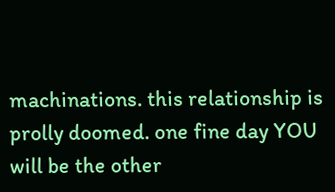machinations. this relationship is prolly doomed. one fine day YOU will be the other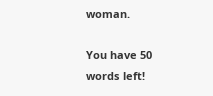woman.

You have 50 words left!